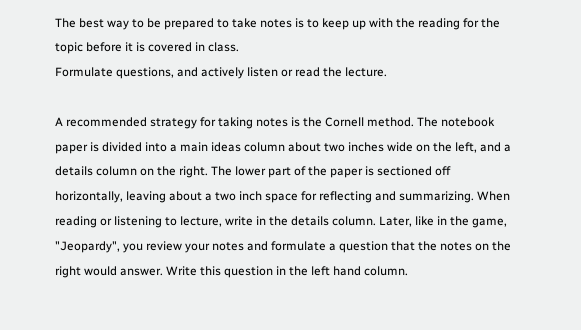The best way to be prepared to take notes is to keep up with the reading for the topic before it is covered in class.
Formulate questions, and actively listen or read the lecture.

A recommended strategy for taking notes is the Cornell method. The notebook paper is divided into a main ideas column about two inches wide on the left, and a details column on the right. The lower part of the paper is sectioned off horizontally, leaving about a two inch space for reflecting and summarizing. When reading or listening to lecture, write in the details column. Later, like in the game, "Jeopardy", you review your notes and formulate a question that the notes on the right would answer. Write this question in the left hand column.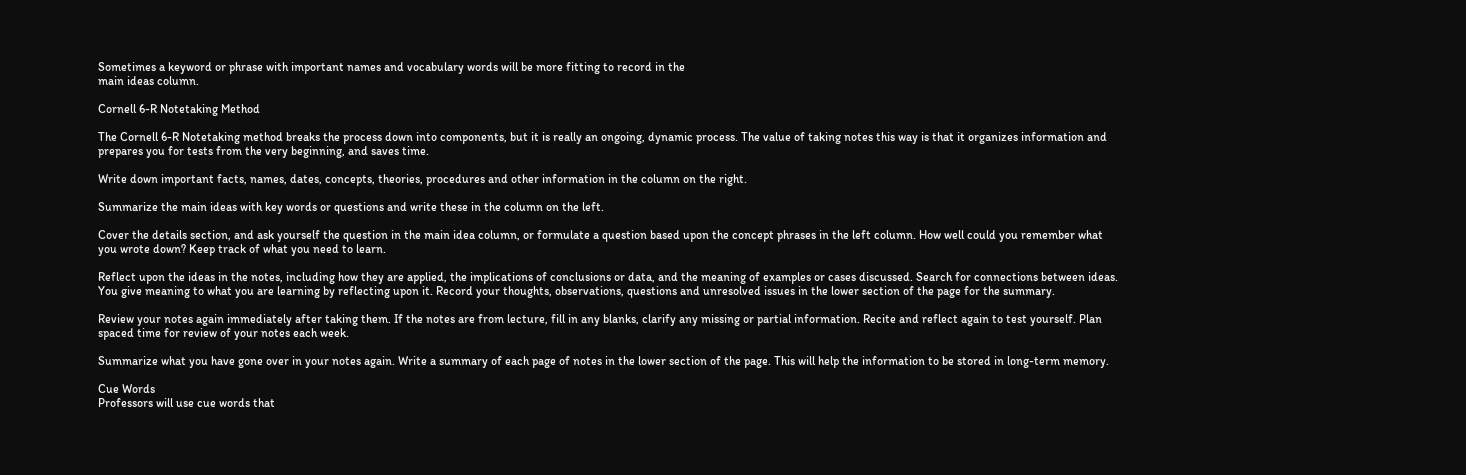Sometimes a keyword or phrase with important names and vocabulary words will be more fitting to record in the
main ideas column.

Cornell 6-R Notetaking Method

The Cornell 6-R Notetaking method breaks the process down into components, but it is really an ongoing, dynamic process. The value of taking notes this way is that it organizes information and prepares you for tests from the very beginning, and saves time.

Write down important facts, names, dates, concepts, theories, procedures and other information in the column on the right.

Summarize the main ideas with key words or questions and write these in the column on the left.

Cover the details section, and ask yourself the question in the main idea column, or formulate a question based upon the concept phrases in the left column. How well could you remember what you wrote down? Keep track of what you need to learn.

Reflect upon the ideas in the notes, including how they are applied, the implications of conclusions or data, and the meaning of examples or cases discussed. Search for connections between ideas. You give meaning to what you are learning by reflecting upon it. Record your thoughts, observations, questions and unresolved issues in the lower section of the page for the summary.

Review your notes again immediately after taking them. If the notes are from lecture, fill in any blanks, clarify any missing or partial information. Recite and reflect again to test yourself. Plan spaced time for review of your notes each week.

Summarize what you have gone over in your notes again. Write a summary of each page of notes in the lower section of the page. This will help the information to be stored in long-term memory.

Cue Words
Professors will use cue words that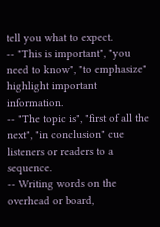tell you what to expect.
-- "This is important", "you need to know", "to emphasize" highlight important information.
-- "The topic is", "first of all the next", "in conclusion" cue listeners or readers to a sequence.
-- Writing words on the overhead or board,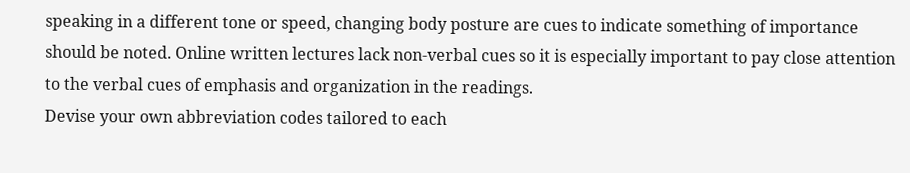speaking in a different tone or speed, changing body posture are cues to indicate something of importance should be noted. Online written lectures lack non-verbal cues so it is especially important to pay close attention to the verbal cues of emphasis and organization in the readings.
Devise your own abbreviation codes tailored to each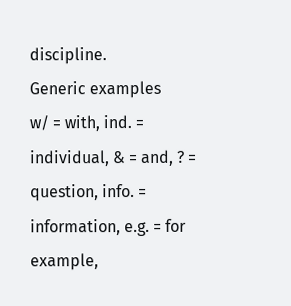discipline.
Generic examples
w/ = with, ind. = individual, & = and, ? = question, info. = information, e.g. = for example,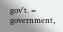gov't. = government,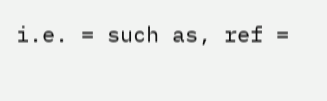i.e. = such as, ref =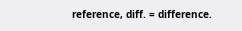reference, diff. = difference.